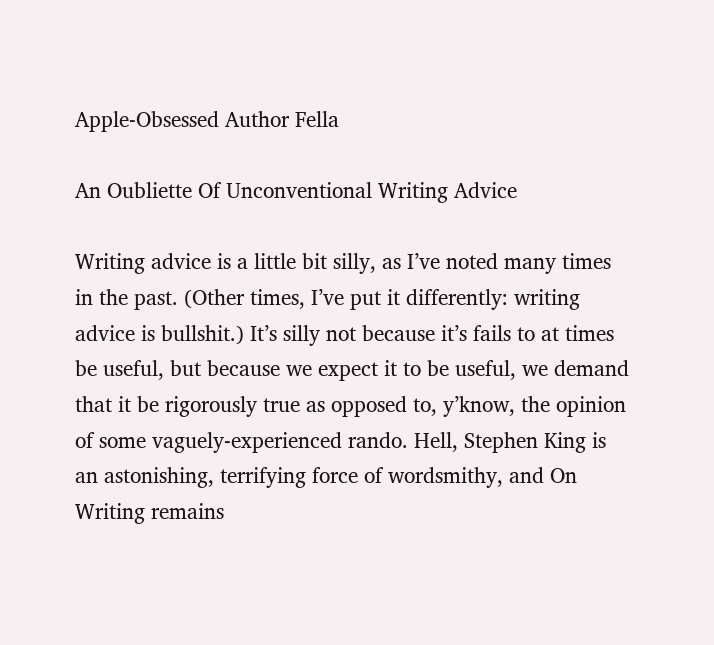Apple-Obsessed Author Fella

An Oubliette Of Unconventional Writing Advice

Writing advice is a little bit silly, as I’ve noted many times in the past. (Other times, I’ve put it differently: writing advice is bullshit.) It’s silly not because it’s fails to at times be useful, but because we expect it to be useful, we demand that it be rigorously true as opposed to, y’know, the opinion of some vaguely-experienced rando. Hell, Stephen King is an astonishing, terrifying force of wordsmithy, and On Writing remains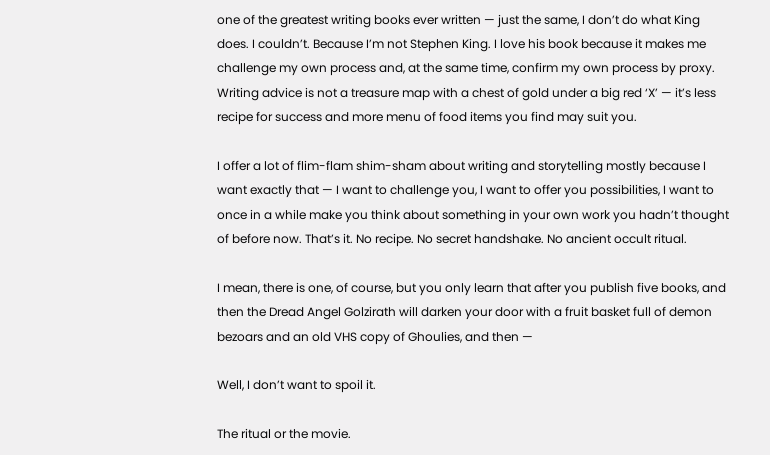one of the greatest writing books ever written — just the same, I don’t do what King does. I couldn’t. Because I’m not Stephen King. I love his book because it makes me challenge my own process and, at the same time, confirm my own process by proxy. Writing advice is not a treasure map with a chest of gold under a big red ‘X’ — it’s less recipe for success and more menu of food items you find may suit you.

I offer a lot of flim-flam shim-sham about writing and storytelling mostly because I want exactly that — I want to challenge you, I want to offer you possibilities, I want to once in a while make you think about something in your own work you hadn’t thought of before now. That’s it. No recipe. No secret handshake. No ancient occult ritual.

I mean, there is one, of course, but you only learn that after you publish five books, and then the Dread Angel Golzirath will darken your door with a fruit basket full of demon bezoars and an old VHS copy of Ghoulies, and then —

Well, I don’t want to spoil it.

The ritual or the movie.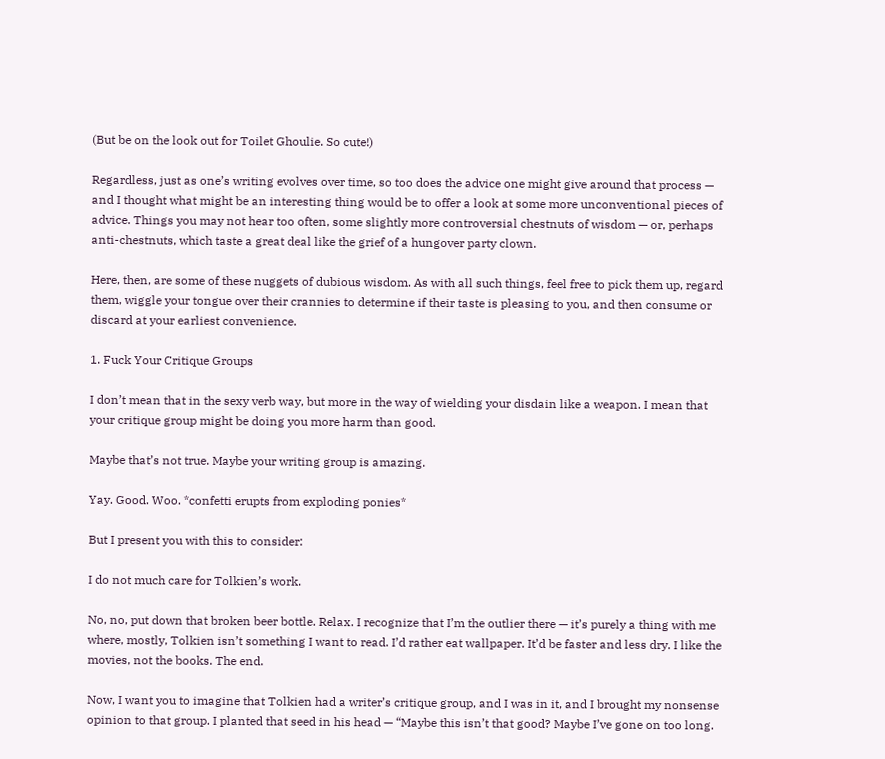(But be on the look out for Toilet Ghoulie. So cute!)

Regardless, just as one’s writing evolves over time, so too does the advice one might give around that process — and I thought what might be an interesting thing would be to offer a look at some more unconventional pieces of advice. Things you may not hear too often, some slightly more controversial chestnuts of wisdom — or, perhaps anti-chestnuts, which taste a great deal like the grief of a hungover party clown.

Here, then, are some of these nuggets of dubious wisdom. As with all such things, feel free to pick them up, regard them, wiggle your tongue over their crannies to determine if their taste is pleasing to you, and then consume or discard at your earliest convenience.

1. Fuck Your Critique Groups

I don’t mean that in the sexy verb way, but more in the way of wielding your disdain like a weapon. I mean that your critique group might be doing you more harm than good.

Maybe that’s not true. Maybe your writing group is amazing.

Yay. Good. Woo. *confetti erupts from exploding ponies*

But I present you with this to consider:

I do not much care for Tolkien’s work.

No, no, put down that broken beer bottle. Relax. I recognize that I’m the outlier there — it’s purely a thing with me where, mostly, Tolkien isn’t something I want to read. I’d rather eat wallpaper. It’d be faster and less dry. I like the movies, not the books. The end.

Now, I want you to imagine that Tolkien had a writer’s critique group, and I was in it, and I brought my nonsense opinion to that group. I planted that seed in his head — “Maybe this isn’t that good? Maybe I’ve gone on too long.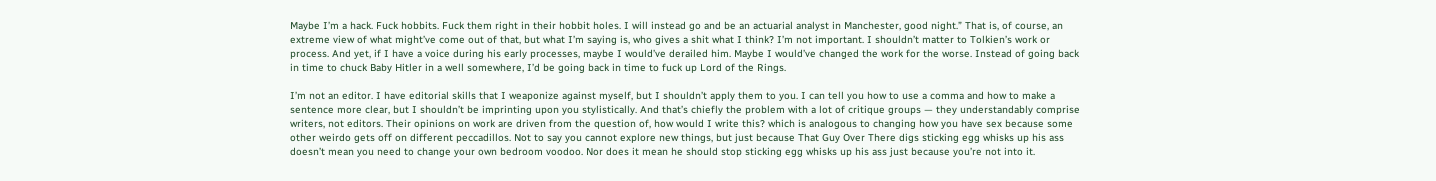Maybe I’m a hack. Fuck hobbits. Fuck them right in their hobbit holes. I will instead go and be an actuarial analyst in Manchester, good night.” That is, of course, an extreme view of what might’ve come out of that, but what I’m saying is, who gives a shit what I think? I’m not important. I shouldn’t matter to Tolkien’s work or process. And yet, if I have a voice during his early processes, maybe I would’ve derailed him. Maybe I would’ve changed the work for the worse. Instead of going back in time to chuck Baby Hitler in a well somewhere, I’d be going back in time to fuck up Lord of the Rings.

I’m not an editor. I have editorial skills that I weaponize against myself, but I shouldn’t apply them to you. I can tell you how to use a comma and how to make a sentence more clear, but I shouldn’t be imprinting upon you stylistically. And that’s chiefly the problem with a lot of critique groups — they understandably comprise writers, not editors. Their opinions on work are driven from the question of, how would I write this? which is analogous to changing how you have sex because some other weirdo gets off on different peccadillos. Not to say you cannot explore new things, but just because That Guy Over There digs sticking egg whisks up his ass doesn’t mean you need to change your own bedroom voodoo. Nor does it mean he should stop sticking egg whisks up his ass just because you’re not into it.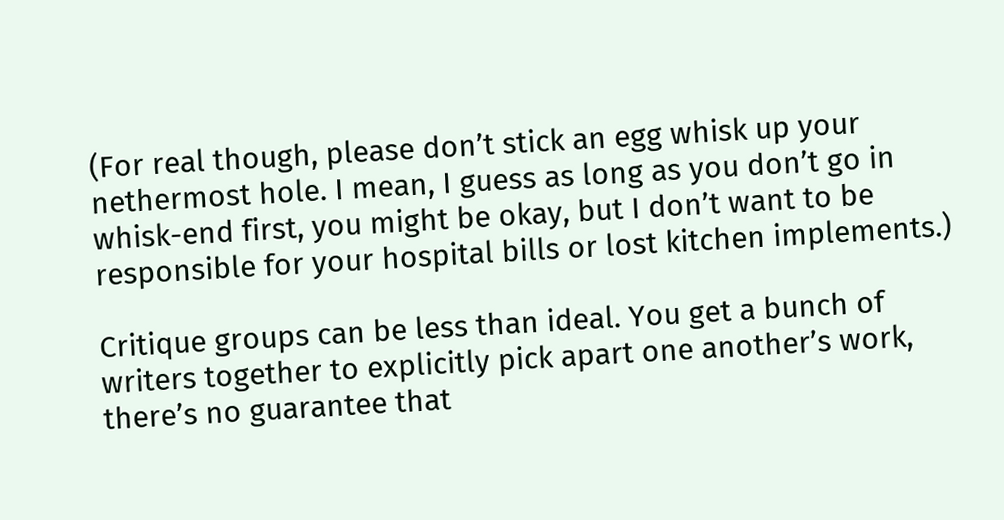(For real though, please don’t stick an egg whisk up your nethermost hole. I mean, I guess as long as you don’t go in whisk-end first, you might be okay, but I don’t want to be responsible for your hospital bills or lost kitchen implements.)

Critique groups can be less than ideal. You get a bunch of writers together to explicitly pick apart one another’s work, there’s no guarantee that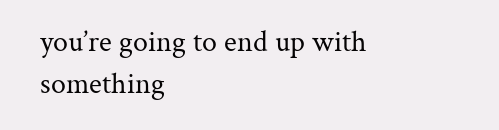you’re going to end up with something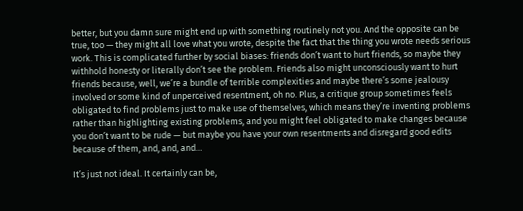better, but you damn sure might end up with something routinely not you. And the opposite can be true, too — they might all love what you wrote, despite the fact that the thing you wrote needs serious work. This is complicated further by social biases: friends don’t want to hurt friends, so maybe they withhold honesty or literally don’t see the problem. Friends also might unconsciously want to hurt friends because, well, we’re a bundle of terrible complexities and maybe there’s some jealousy involved or some kind of unperceived resentment, oh no. Plus, a critique group sometimes feels obligated to find problems just to make use of themselves, which means they’re inventing problems rather than highlighting existing problems, and you might feel obligated to make changes because you don’t want to be rude — but maybe you have your own resentments and disregard good edits because of them, and, and, and…

It’s just not ideal. It certainly can be,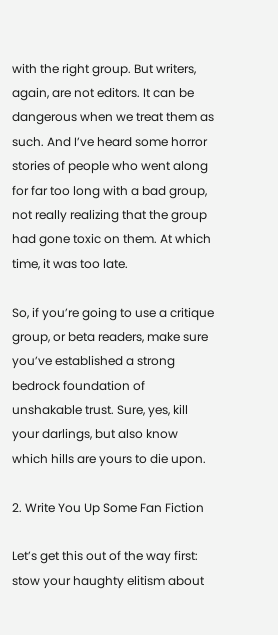with the right group. But writers, again, are not editors. It can be dangerous when we treat them as such. And I’ve heard some horror stories of people who went along for far too long with a bad group, not really realizing that the group had gone toxic on them. At which time, it was too late.

So, if you’re going to use a critique group, or beta readers, make sure you’ve established a strong bedrock foundation of unshakable trust. Sure, yes, kill your darlings, but also know which hills are yours to die upon.

2. Write You Up Some Fan Fiction

Let’s get this out of the way first: stow your haughty elitism about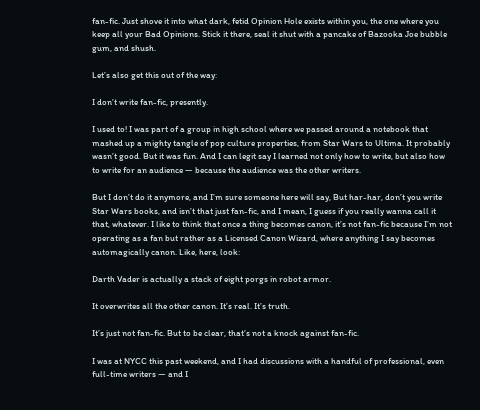fan-fic. Just shove it into what dark, fetid Opinion Hole exists within you, the one where you keep all your Bad Opinions. Stick it there, seal it shut with a pancake of Bazooka Joe bubble gum, and shush.

Let’s also get this out of the way:

I don’t write fan-fic, presently.

I used to! I was part of a group in high school where we passed around a notebook that mashed up a mighty tangle of pop culture properties, from Star Wars to Ultima. It probably wasn’t good. But it was fun. And I can legit say I learned not only how to write, but also how to write for an audience — because the audience was the other writers.

But I don’t do it anymore, and I’m sure someone here will say, But har-har, don’t you write Star Wars books, and isn’t that just fan-fic, and I mean, I guess if you really wanna call it that, whatever. I like to think that once a thing becomes canon, it’s not fan-fic because I’m not operating as a fan but rather as a Licensed Canon Wizard, where anything I say becomes automagically canon. Like, here, look:

Darth Vader is actually a stack of eight porgs in robot armor.

It overwrites all the other canon. It’s real. It’s truth.

It’s just not fan-fic. But to be clear, that’s not a knock against fan-fic.

I was at NYCC this past weekend, and I had discussions with a handful of professional, even full-time writers — and I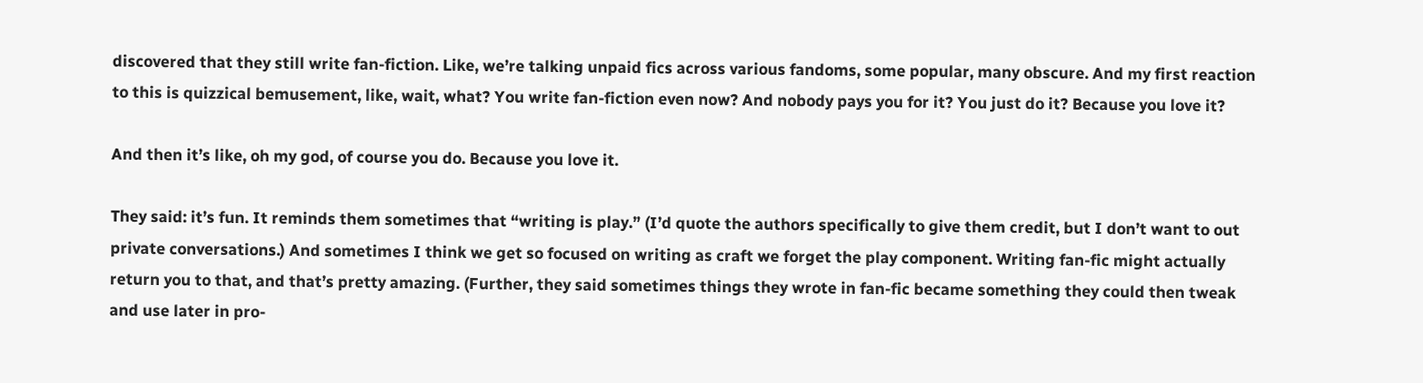discovered that they still write fan-fiction. Like, we’re talking unpaid fics across various fandoms, some popular, many obscure. And my first reaction to this is quizzical bemusement, like, wait, what? You write fan-fiction even now? And nobody pays you for it? You just do it? Because you love it?

And then it’s like, oh my god, of course you do. Because you love it.

They said: it’s fun. It reminds them sometimes that “writing is play.” (I’d quote the authors specifically to give them credit, but I don’t want to out private conversations.) And sometimes I think we get so focused on writing as craft we forget the play component. Writing fan-fic might actually return you to that, and that’s pretty amazing. (Further, they said sometimes things they wrote in fan-fic became something they could then tweak and use later in pro-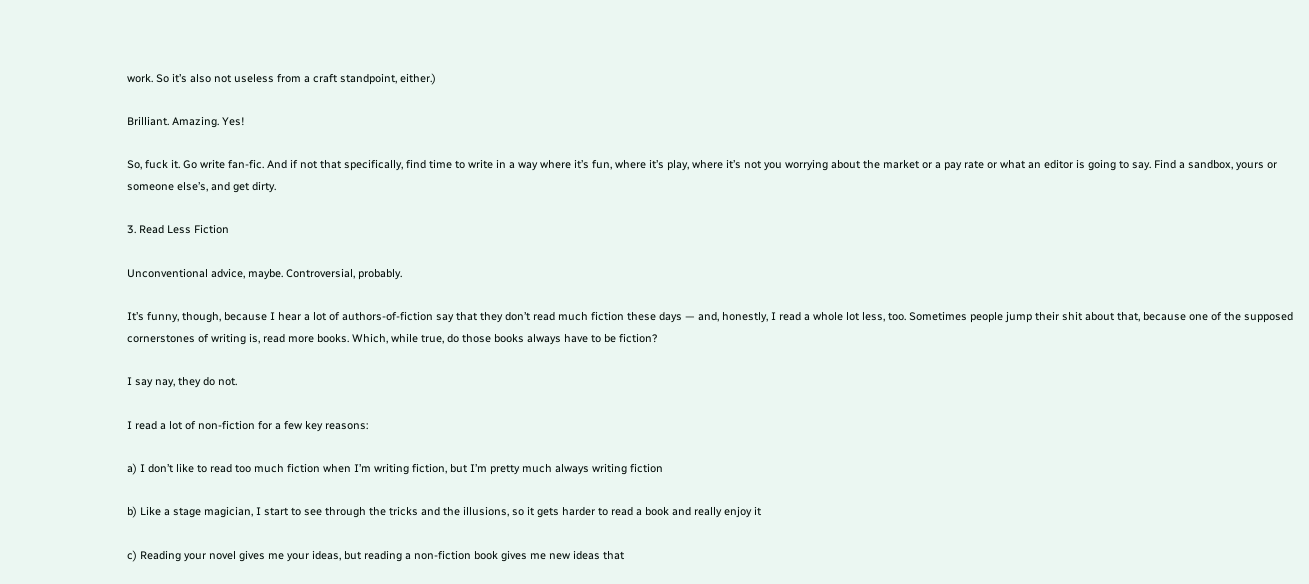work. So it’s also not useless from a craft standpoint, either.)

Brilliant. Amazing. Yes!

So, fuck it. Go write fan-fic. And if not that specifically, find time to write in a way where it’s fun, where it’s play, where it’s not you worrying about the market or a pay rate or what an editor is going to say. Find a sandbox, yours or someone else’s, and get dirty.

3. Read Less Fiction

Unconventional advice, maybe. Controversial, probably.

It’s funny, though, because I hear a lot of authors-of-fiction say that they don’t read much fiction these days — and, honestly, I read a whole lot less, too. Sometimes people jump their shit about that, because one of the supposed cornerstones of writing is, read more books. Which, while true, do those books always have to be fiction?

I say nay, they do not.

I read a lot of non-fiction for a few key reasons:

a) I don’t like to read too much fiction when I’m writing fiction, but I’m pretty much always writing fiction

b) Like a stage magician, I start to see through the tricks and the illusions, so it gets harder to read a book and really enjoy it

c) Reading your novel gives me your ideas, but reading a non-fiction book gives me new ideas that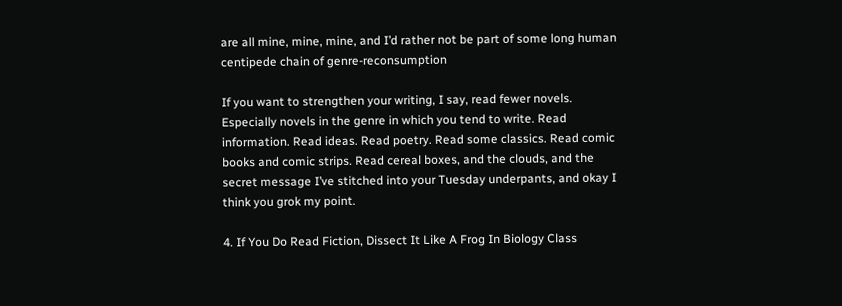are all mine, mine, mine, and I’d rather not be part of some long human centipede chain of genre-reconsumption

If you want to strengthen your writing, I say, read fewer novels. Especially novels in the genre in which you tend to write. Read information. Read ideas. Read poetry. Read some classics. Read comic books and comic strips. Read cereal boxes, and the clouds, and the secret message I’ve stitched into your Tuesday underpants, and okay I think you grok my point.

4. If You Do Read Fiction, Dissect It Like A Frog In Biology Class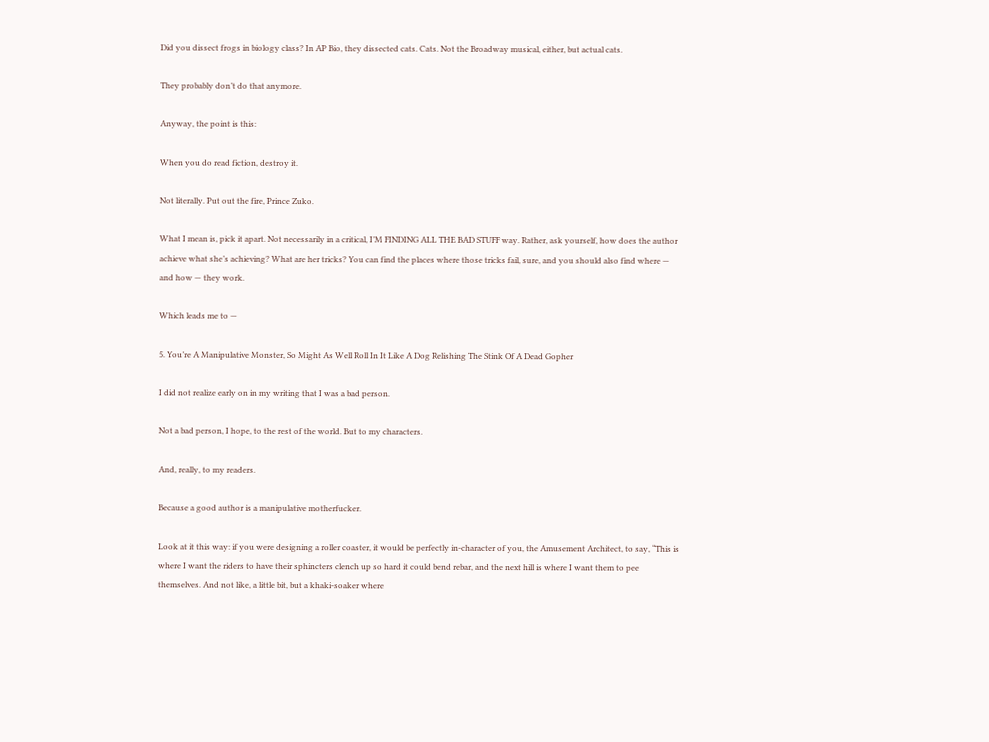Did you dissect frogs in biology class? In AP Bio, they dissected cats. Cats. Not the Broadway musical, either, but actual cats.

They probably don’t do that anymore.

Anyway, the point is this:

When you do read fiction, destroy it.

Not literally. Put out the fire, Prince Zuko.

What I mean is, pick it apart. Not necessarily in a critical, I’M FINDING ALL THE BAD STUFF way. Rather, ask yourself, how does the author achieve what she’s achieving? What are her tricks? You can find the places where those tricks fail, sure, and you should also find where — and how — they work.

Which leads me to —

5. You’re A Manipulative Monster, So Might As Well Roll In It Like A Dog Relishing The Stink Of A Dead Gopher

I did not realize early on in my writing that I was a bad person.

Not a bad person, I hope, to the rest of the world. But to my characters.

And, really, to my readers.

Because a good author is a manipulative motherfucker.

Look at it this way: if you were designing a roller coaster, it would be perfectly in-character of you, the Amusement Architect, to say, “This is where I want the riders to have their sphincters clench up so hard it could bend rebar, and the next hill is where I want them to pee themselves. And not like, a little bit, but a khaki-soaker where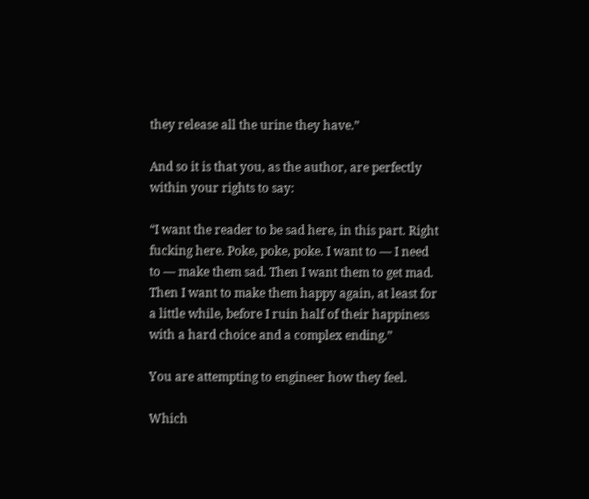they release all the urine they have.”

And so it is that you, as the author, are perfectly within your rights to say:

“I want the reader to be sad here, in this part. Right fucking here. Poke, poke, poke. I want to — I need to — make them sad. Then I want them to get mad. Then I want to make them happy again, at least for a little while, before I ruin half of their happiness with a hard choice and a complex ending.”

You are attempting to engineer how they feel.

Which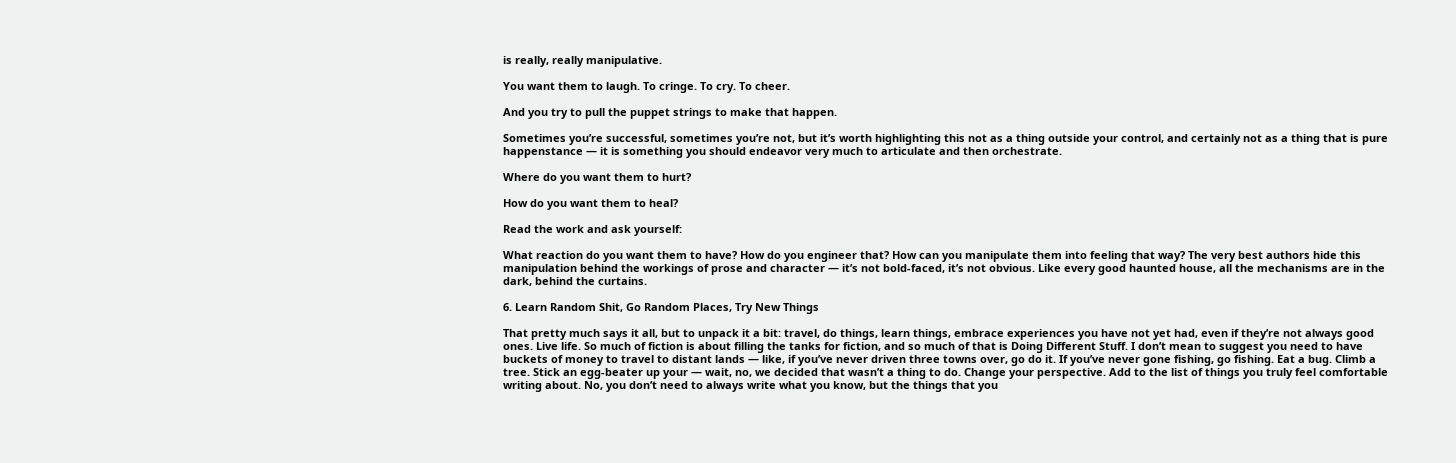is really, really manipulative.

You want them to laugh. To cringe. To cry. To cheer.

And you try to pull the puppet strings to make that happen.

Sometimes you’re successful, sometimes you’re not, but it’s worth highlighting this not as a thing outside your control, and certainly not as a thing that is pure happenstance — it is something you should endeavor very much to articulate and then orchestrate.

Where do you want them to hurt?

How do you want them to heal?

Read the work and ask yourself:

What reaction do you want them to have? How do you engineer that? How can you manipulate them into feeling that way? The very best authors hide this manipulation behind the workings of prose and character — it’s not bold-faced, it’s not obvious. Like every good haunted house, all the mechanisms are in the dark, behind the curtains.

6. Learn Random Shit, Go Random Places, Try New Things

That pretty much says it all, but to unpack it a bit: travel, do things, learn things, embrace experiences you have not yet had, even if they’re not always good ones. Live life. So much of fiction is about filling the tanks for fiction, and so much of that is Doing Different Stuff. I don’t mean to suggest you need to have buckets of money to travel to distant lands — like, if you’ve never driven three towns over, go do it. If you’ve never gone fishing, go fishing. Eat a bug. Climb a tree. Stick an egg-beater up your — wait, no, we decided that wasn’t a thing to do. Change your perspective. Add to the list of things you truly feel comfortable writing about. No, you don’t need to always write what you know, but the things that you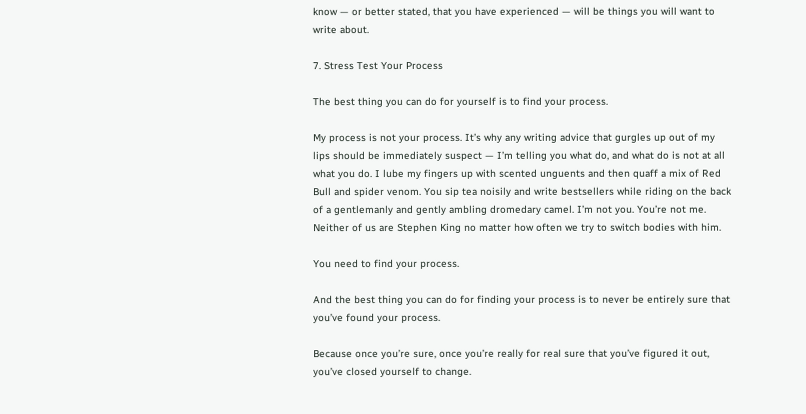know — or better stated, that you have experienced — will be things you will want to write about.

7. Stress Test Your Process

The best thing you can do for yourself is to find your process.

My process is not your process. It’s why any writing advice that gurgles up out of my lips should be immediately suspect — I’m telling you what do, and what do is not at all what you do. I lube my fingers up with scented unguents and then quaff a mix of Red Bull and spider venom. You sip tea noisily and write bestsellers while riding on the back of a gentlemanly and gently ambling dromedary camel. I’m not you. You’re not me. Neither of us are Stephen King no matter how often we try to switch bodies with him.

You need to find your process.

And the best thing you can do for finding your process is to never be entirely sure that you’ve found your process.

Because once you’re sure, once you’re really for real sure that you’ve figured it out, you’ve closed yourself to change.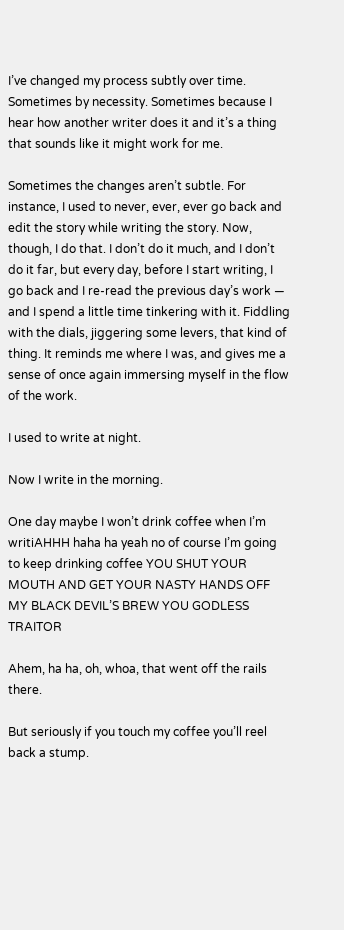I’ve changed my process subtly over time. Sometimes by necessity. Sometimes because I hear how another writer does it and it’s a thing that sounds like it might work for me.

Sometimes the changes aren’t subtle. For instance, I used to never, ever, ever go back and edit the story while writing the story. Now, though, I do that. I don’t do it much, and I don’t do it far, but every day, before I start writing, I go back and I re-read the previous day’s work — and I spend a little time tinkering with it. Fiddling with the dials, jiggering some levers, that kind of thing. It reminds me where I was, and gives me a sense of once again immersing myself in the flow of the work.

I used to write at night.

Now I write in the morning.

One day maybe I won’t drink coffee when I’m writiAHHH haha ha yeah no of course I’m going to keep drinking coffee YOU SHUT YOUR MOUTH AND GET YOUR NASTY HANDS OFF MY BLACK DEVIL’S BREW YOU GODLESS TRAITOR

Ahem, ha ha, oh, whoa, that went off the rails there.

But seriously if you touch my coffee you’ll reel back a stump.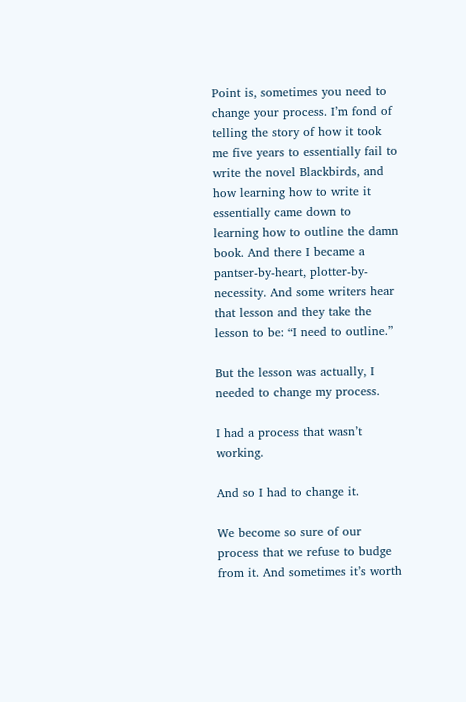Point is, sometimes you need to change your process. I’m fond of telling the story of how it took me five years to essentially fail to write the novel Blackbirds, and how learning how to write it essentially came down to learning how to outline the damn book. And there I became a pantser-by-heart, plotter-by-necessity. And some writers hear that lesson and they take the lesson to be: “I need to outline.”

But the lesson was actually, I needed to change my process.

I had a process that wasn’t working.

And so I had to change it.

We become so sure of our process that we refuse to budge from it. And sometimes it’s worth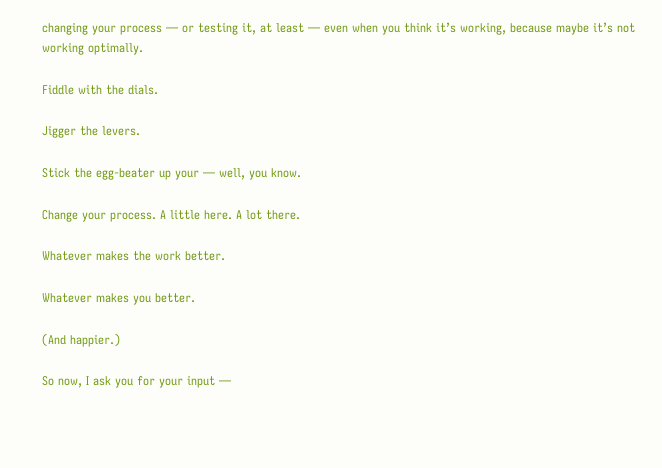changing your process — or testing it, at least — even when you think it’s working, because maybe it’s not working optimally.

Fiddle with the dials.

Jigger the levers.

Stick the egg-beater up your — well, you know.

Change your process. A little here. A lot there.

Whatever makes the work better.

Whatever makes you better.

(And happier.)

So now, I ask you for your input —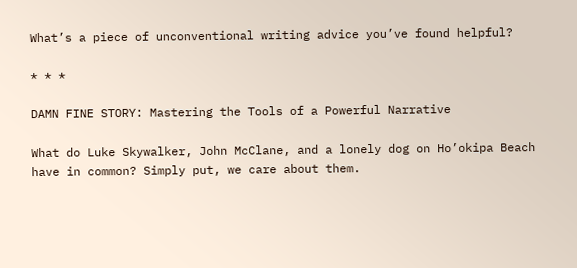What’s a piece of unconventional writing advice you’ve found helpful?

* * *

DAMN FINE STORY: Mastering the Tools of a Powerful Narrative

What do Luke Skywalker, John McClane, and a lonely dog on Ho’okipa Beach have in common? Simply put, we care about them.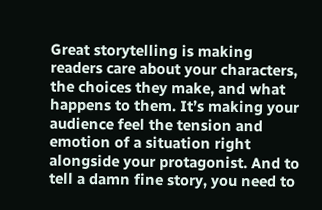Great storytelling is making readers care about your characters, the choices they make, and what happens to them. It’s making your audience feel the tension and emotion of a situation right alongside your protagonist. And to tell a damn fine story, you need to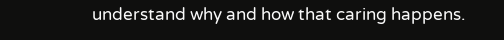understand why and how that caring happens.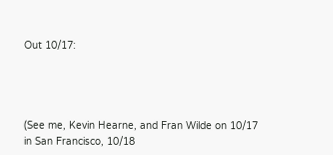Out 10/17:




(See me, Kevin Hearne, and Fran Wilde on 10/17 in San Francisco, 10/18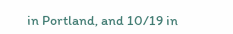in Portland, and 10/19 in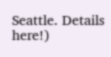Seattle. Details here!)